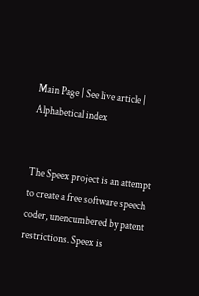Main Page | See live article | Alphabetical index


The Speex project is an attempt to create a free software speech coder, unencumbered by patent restrictions. Speex is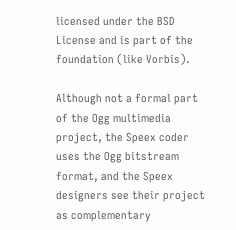licensed under the BSD License and is part of the foundation (like Vorbis).

Although not a formal part of the Ogg multimedia project, the Speex coder uses the Ogg bitstream format, and the Speex designers see their project as complementary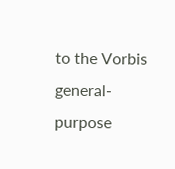to the Vorbis general-purpose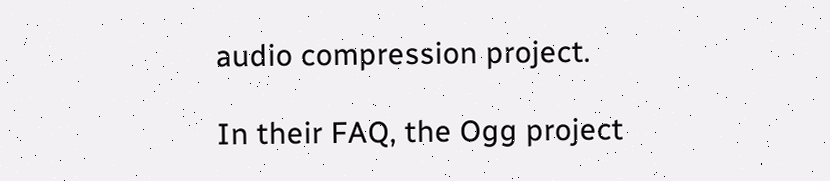audio compression project.

In their FAQ, the Ogg project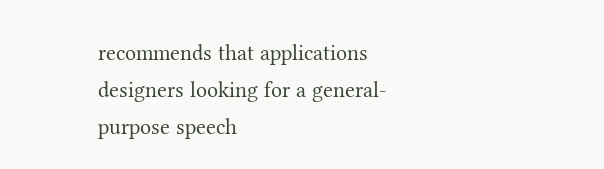recommends that applications designers looking for a general-purpose speech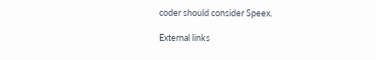coder should consider Speex.

External links